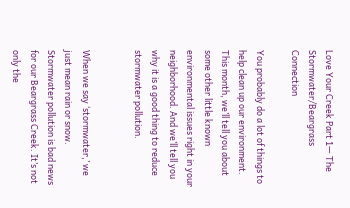Love Your Creek Part 1— The Stormwater/Beargrass Connection

You probably do a lot of things to help clean up our environment. This month, we’ll tell you about some other little known environmental issues right in your neighborhood. And we’ll tell you why it is a good thing to reduce stormwater pollution.


When we say ‘stormwater,’ we just mean rain or snow. Stormwater pollution is bad news for our Beargrass Creek. It’s not only the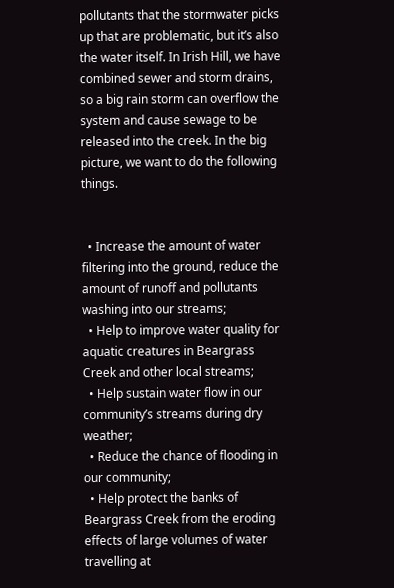pollutants that the stormwater picks up that are problematic, but it’s also the water itself. In Irish Hill, we have combined sewer and storm drains, so a big rain storm can overflow the system and cause sewage to be released into the creek. In the big picture, we want to do the following things.


  • Increase the amount of water filtering into the ground, reduce the amount of runoff and pollutants washing into our streams;
  • Help to improve water quality for aquatic creatures in Beargrass Creek and other local streams;
  • Help sustain water flow in our community’s streams during dry weather;
  • Reduce the chance of flooding in our community;
  • Help protect the banks of Beargrass Creek from the eroding effects of large volumes of water travelling at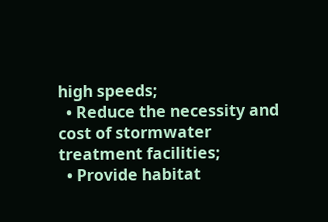high speeds;
  • Reduce the necessity and cost of stormwater treatment facilities;
  • Provide habitat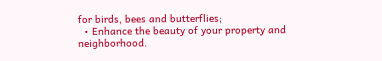for birds, bees and butterflies;
  • Enhance the beauty of your property and neighborhood.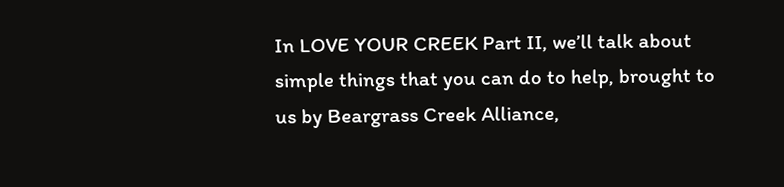In LOVE YOUR CREEK Part II, we’ll talk about simple things that you can do to help, brought to us by Beargrass Creek Alliance,